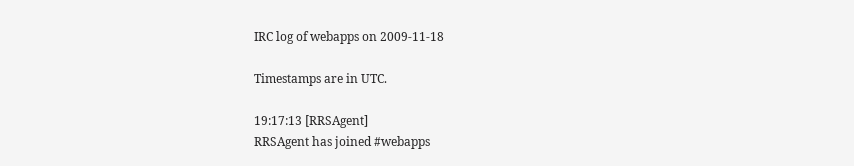IRC log of webapps on 2009-11-18

Timestamps are in UTC.

19:17:13 [RRSAgent]
RRSAgent has joined #webapps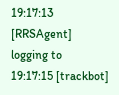19:17:13 [RRSAgent]
logging to
19:17:15 [trackbot]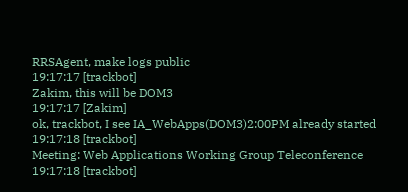RRSAgent, make logs public
19:17:17 [trackbot]
Zakim, this will be DOM3
19:17:17 [Zakim]
ok, trackbot, I see IA_WebApps(DOM3)2:00PM already started
19:17:18 [trackbot]
Meeting: Web Applications Working Group Teleconference
19:17:18 [trackbot]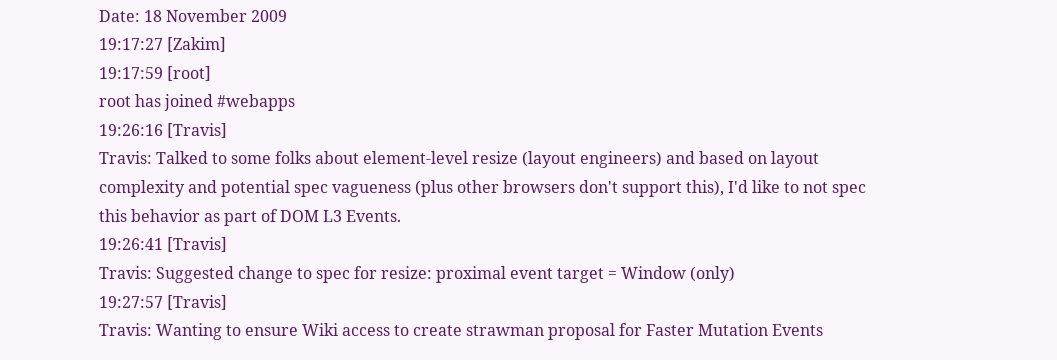Date: 18 November 2009
19:17:27 [Zakim]
19:17:59 [root]
root has joined #webapps
19:26:16 [Travis]
Travis: Talked to some folks about element-level resize (layout engineers) and based on layout complexity and potential spec vagueness (plus other browsers don't support this), I'd like to not spec this behavior as part of DOM L3 Events.
19:26:41 [Travis]
Travis: Suggested change to spec for resize: proximal event target = Window (only)
19:27:57 [Travis]
Travis: Wanting to ensure Wiki access to create strawman proposal for Faster Mutation Events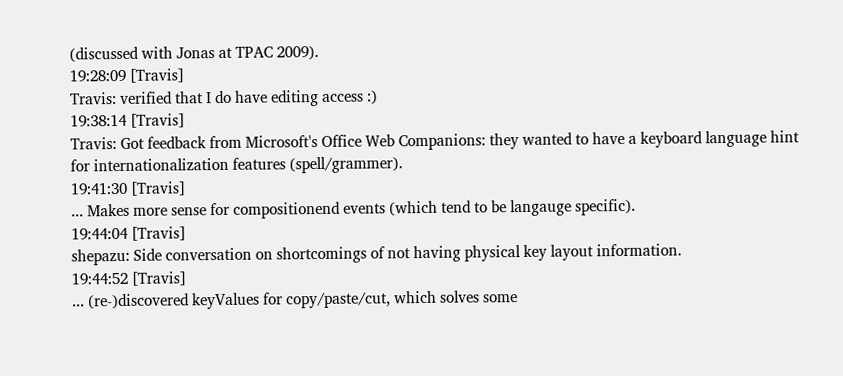(discussed with Jonas at TPAC 2009).
19:28:09 [Travis]
Travis: verified that I do have editing access :)
19:38:14 [Travis]
Travis: Got feedback from Microsoft's Office Web Companions: they wanted to have a keyboard language hint for internationalization features (spell/grammer).
19:41:30 [Travis]
... Makes more sense for compositionend events (which tend to be langauge specific).
19:44:04 [Travis]
shepazu: Side conversation on shortcomings of not having physical key layout information.
19:44:52 [Travis]
... (re-)discovered keyValues for copy/paste/cut, which solves some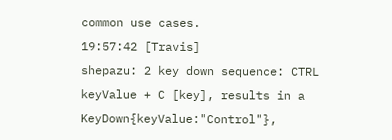common use cases.
19:57:42 [Travis]
shepazu: 2 key down sequence: CTRL keyValue + C [key], results in a KeyDown{keyValue:"Control"},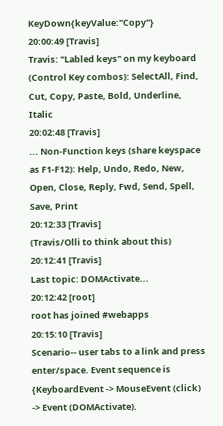KeyDown{keyValue:"Copy"}
20:00:49 [Travis]
Travis: "Labled keys" on my keyboard (Control Key combos): SelectAll, Find, Cut, Copy, Paste, Bold, Underline, Italic
20:02:48 [Travis]
... Non-Function keys (share keyspace as F1-F12): Help, Undo, Redo, New, Open, Close, Reply, Fwd, Send, Spell, Save, Print
20:12:33 [Travis]
(Travis/Olli to think about this)
20:12:41 [Travis]
Last topic: DOMActivate...
20:12:42 [root]
root has joined #webapps
20:15:10 [Travis]
Scenario-- user tabs to a link and press enter/space. Event sequence is {KeyboardEvent -> MouseEvent (click) -> Event (DOMActivate).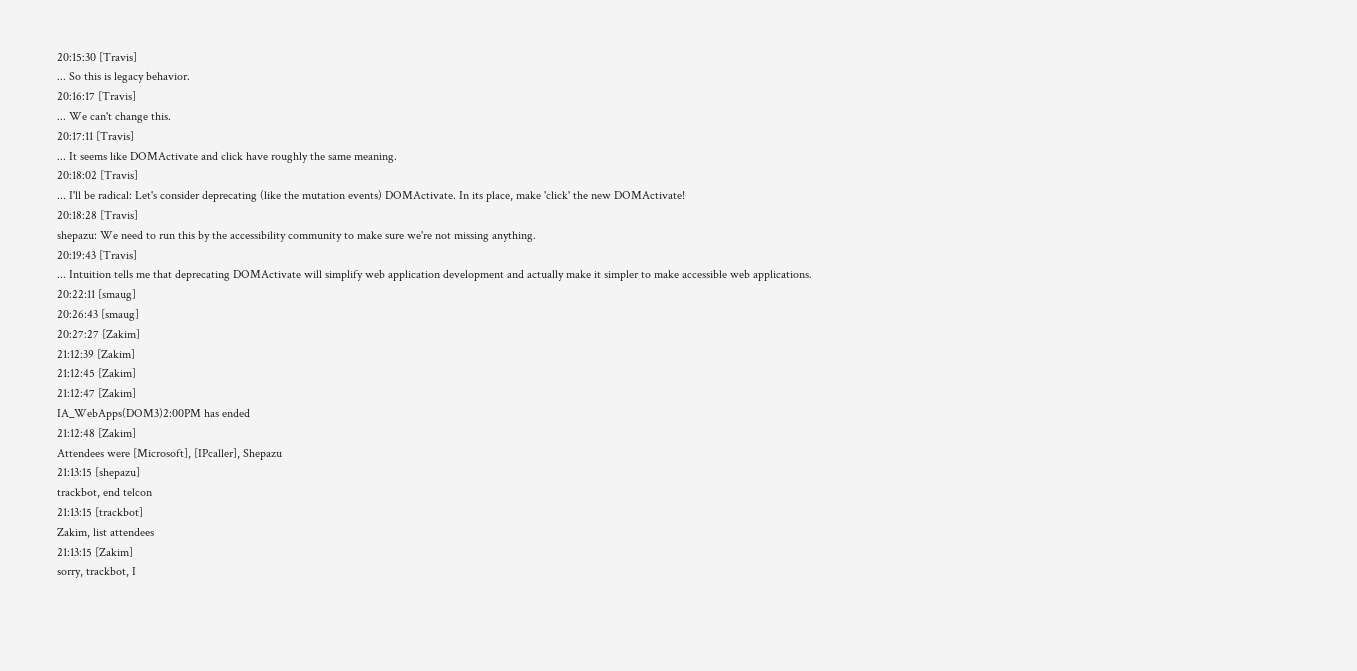20:15:30 [Travis]
... So this is legacy behavior.
20:16:17 [Travis]
... We can't change this.
20:17:11 [Travis]
... It seems like DOMActivate and click have roughly the same meaning.
20:18:02 [Travis]
... I'll be radical: Let's consider deprecating (like the mutation events) DOMActivate. In its place, make 'click' the new DOMActivate!
20:18:28 [Travis]
shepazu: We need to run this by the accessibility community to make sure we're not missing anything.
20:19:43 [Travis]
... Intuition tells me that deprecating DOMActivate will simplify web application development and actually make it simpler to make accessible web applications.
20:22:11 [smaug]
20:26:43 [smaug]
20:27:27 [Zakim]
21:12:39 [Zakim]
21:12:45 [Zakim]
21:12:47 [Zakim]
IA_WebApps(DOM3)2:00PM has ended
21:12:48 [Zakim]
Attendees were [Microsoft], [IPcaller], Shepazu
21:13:15 [shepazu]
trackbot, end telcon
21:13:15 [trackbot]
Zakim, list attendees
21:13:15 [Zakim]
sorry, trackbot, I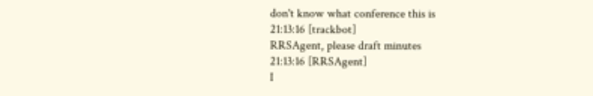don't know what conference this is
21:13:16 [trackbot]
RRSAgent, please draft minutes
21:13:16 [RRSAgent]
I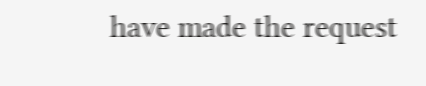have made the request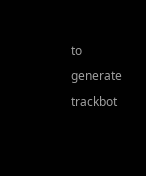to generate trackbot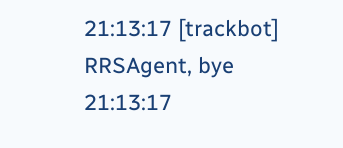21:13:17 [trackbot]
RRSAgent, bye
21:13:17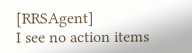[RRSAgent]
I see no action items